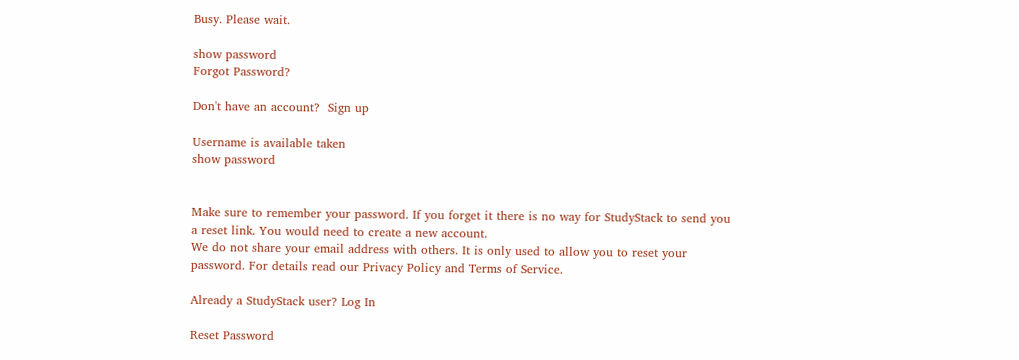Busy. Please wait.

show password
Forgot Password?

Don't have an account?  Sign up

Username is available taken
show password


Make sure to remember your password. If you forget it there is no way for StudyStack to send you a reset link. You would need to create a new account.
We do not share your email address with others. It is only used to allow you to reset your password. For details read our Privacy Policy and Terms of Service.

Already a StudyStack user? Log In

Reset Password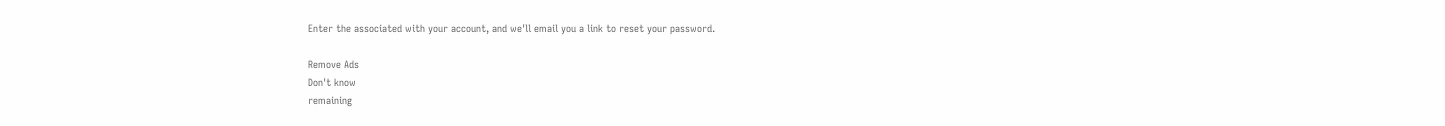Enter the associated with your account, and we'll email you a link to reset your password.

Remove Ads
Don't know
remaining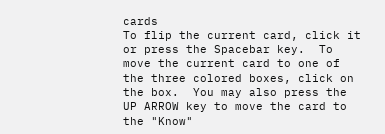cards
To flip the current card, click it or press the Spacebar key.  To move the current card to one of the three colored boxes, click on the box.  You may also press the UP ARROW key to move the card to the "Know"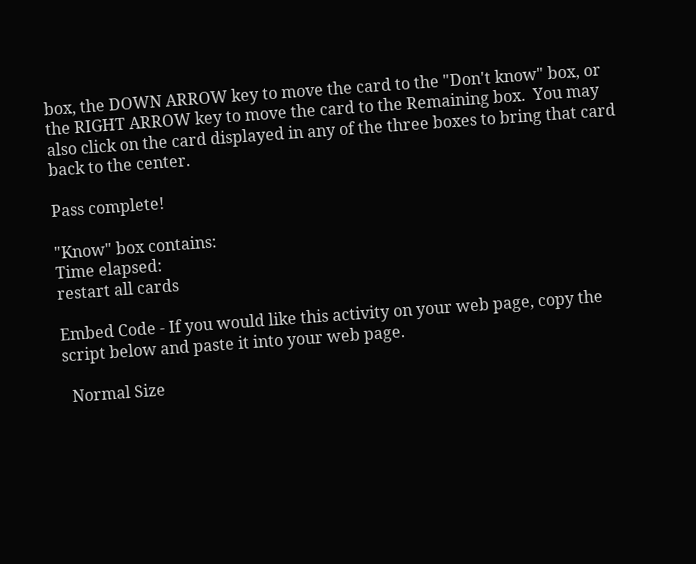box, the DOWN ARROW key to move the card to the "Don't know" box, or the RIGHT ARROW key to move the card to the Remaining box.  You may also click on the card displayed in any of the three boxes to bring that card back to the center.

Pass complete!

"Know" box contains:
Time elapsed:
restart all cards

Embed Code - If you would like this activity on your web page, copy the script below and paste it into your web page.

  Normal Size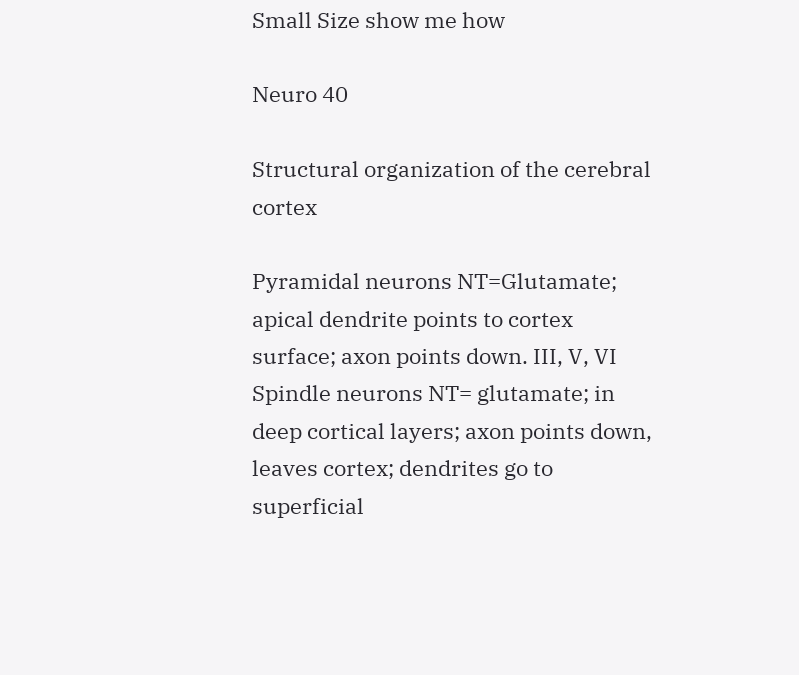Small Size show me how

Neuro 40

Structural organization of the cerebral cortex

Pyramidal neurons NT=Glutamate; apical dendrite points to cortex surface; axon points down. III, V, VI
Spindle neurons NT= glutamate; in deep cortical layers; axon points down, leaves cortex; dendrites go to superficial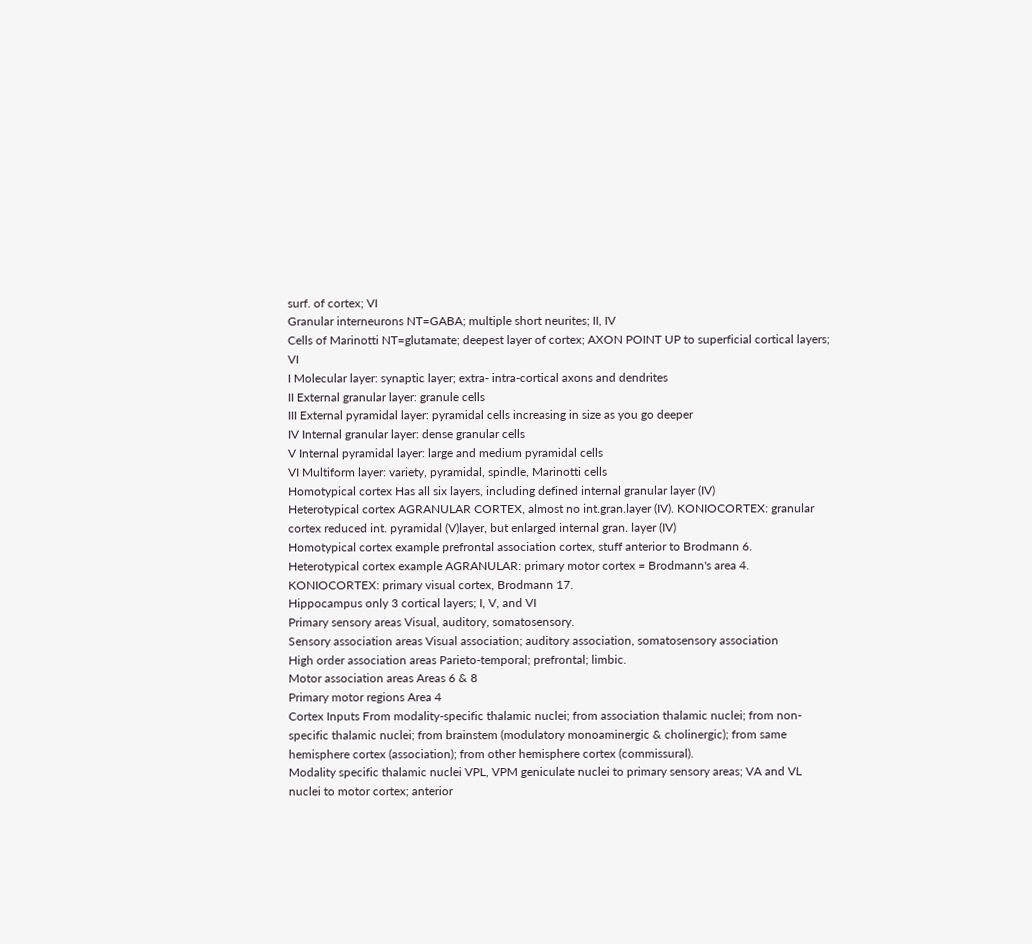surf. of cortex; VI
Granular interneurons NT=GABA; multiple short neurites; II, IV
Cells of Marinotti NT=glutamate; deepest layer of cortex; AXON POINT UP to superficial cortical layers; VI
I Molecular layer: synaptic layer; extra- intra-cortical axons and dendrites
II External granular layer: granule cells
III External pyramidal layer: pyramidal cells increasing in size as you go deeper
IV Internal granular layer: dense granular cells
V Internal pyramidal layer: large and medium pyramidal cells
VI Multiform layer: variety, pyramidal, spindle, Marinotti cells
Homotypical cortex Has all six layers, including defined internal granular layer (IV)
Heterotypical cortex AGRANULAR CORTEX, almost no int.gran.layer (IV). KONIOCORTEX: granular cortex reduced int. pyramidal (V)layer, but enlarged internal gran. layer (IV)
Homotypical cortex example prefrontal association cortex, stuff anterior to Brodmann 6.
Heterotypical cortex example AGRANULAR: primary motor cortex = Brodmann's area 4. KONIOCORTEX: primary visual cortex, Brodmann 17.
Hippocampus only 3 cortical layers; I, V, and VI
Primary sensory areas Visual, auditory, somatosensory.
Sensory association areas Visual association; auditory association, somatosensory association
High order association areas Parieto-temporal; prefrontal; limbic.
Motor association areas Areas 6 & 8
Primary motor regions Area 4
Cortex Inputs From modality-specific thalamic nuclei; from association thalamic nuclei; from non-specific thalamic nuclei; from brainstem (modulatory monoaminergic & cholinergic); from same hemisphere cortex (association); from other hemisphere cortex (commissural).
Modality specific thalamic nuclei VPL, VPM geniculate nuclei to primary sensory areas; VA and VL nuclei to motor cortex; anterior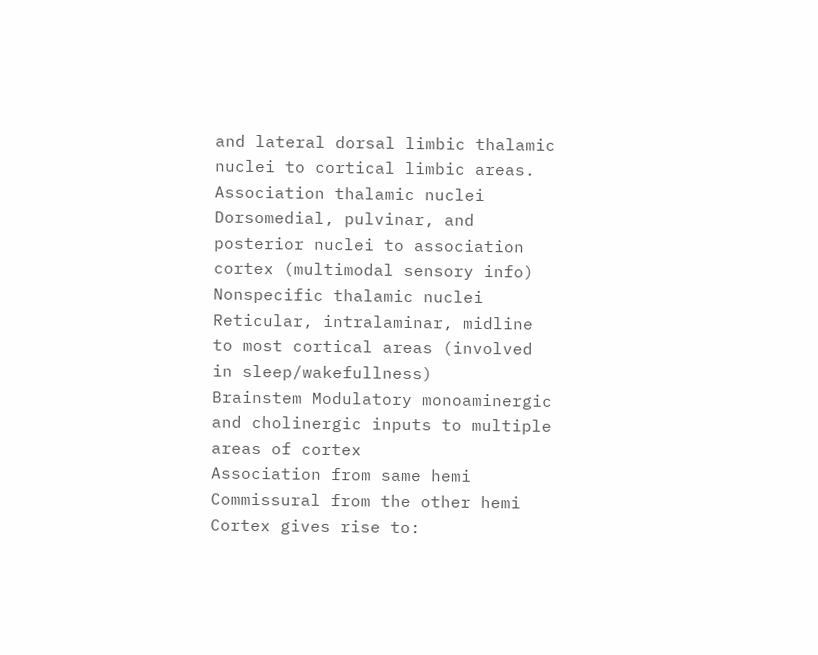and lateral dorsal limbic thalamic nuclei to cortical limbic areas.
Association thalamic nuclei Dorsomedial, pulvinar, and posterior nuclei to association cortex (multimodal sensory info)
Nonspecific thalamic nuclei Reticular, intralaminar, midline to most cortical areas (involved in sleep/wakefullness)
Brainstem Modulatory monoaminergic and cholinergic inputs to multiple areas of cortex
Association from same hemi
Commissural from the other hemi
Cortex gives rise to: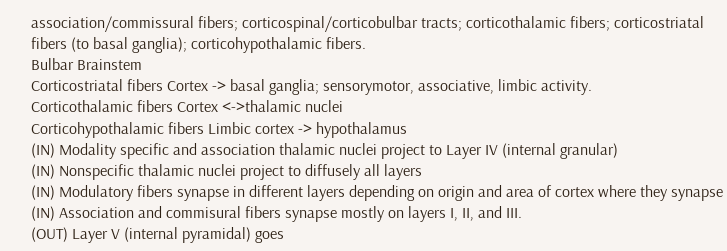association/commissural fibers; corticospinal/corticobulbar tracts; corticothalamic fibers; corticostriatal fibers (to basal ganglia); corticohypothalamic fibers.
Bulbar Brainstem
Corticostriatal fibers Cortex -> basal ganglia; sensorymotor, associative, limbic activity.
Corticothalamic fibers Cortex <->thalamic nuclei
Corticohypothalamic fibers Limbic cortex -> hypothalamus
(IN) Modality specific and association thalamic nuclei project to Layer IV (internal granular)
(IN) Nonspecific thalamic nuclei project to diffusely all layers
(IN) Modulatory fibers synapse in different layers depending on origin and area of cortex where they synapse
(IN) Association and commisural fibers synapse mostly on layers I, II, and III.
(OUT) Layer V (internal pyramidal) goes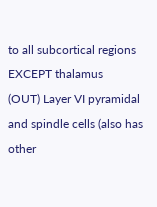to all subcortical regions EXCEPT thalamus
(OUT) Layer VI pyramidal and spindle cells (also has other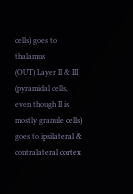cells) goes to thalamus
(OUT) Layer II & III (pyramidal cells, even though II is mostly granule cells) goes to ipsilateral & contralateral cortex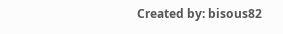Created by: bisous82